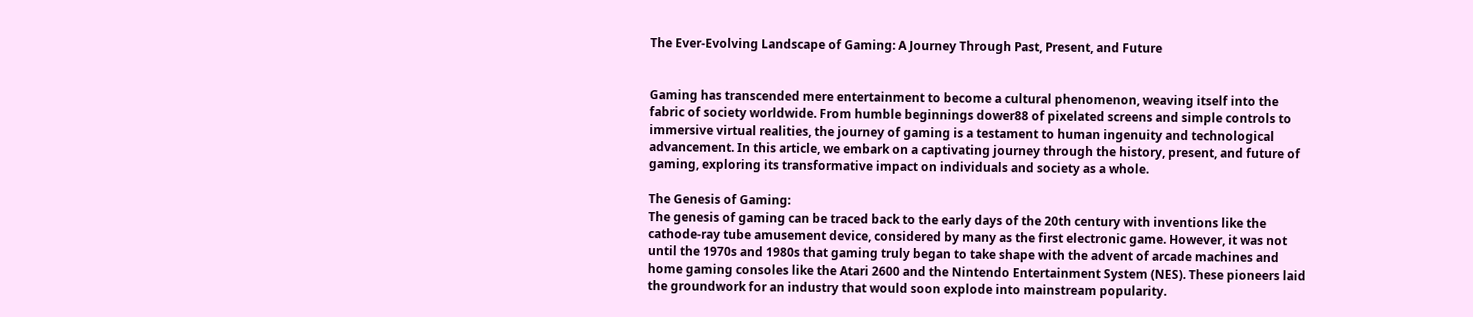The Ever-Evolving Landscape of Gaming: A Journey Through Past, Present, and Future


Gaming has transcended mere entertainment to become a cultural phenomenon, weaving itself into the fabric of society worldwide. From humble beginnings dower88 of pixelated screens and simple controls to immersive virtual realities, the journey of gaming is a testament to human ingenuity and technological advancement. In this article, we embark on a captivating journey through the history, present, and future of gaming, exploring its transformative impact on individuals and society as a whole.

The Genesis of Gaming:
The genesis of gaming can be traced back to the early days of the 20th century with inventions like the cathode-ray tube amusement device, considered by many as the first electronic game. However, it was not until the 1970s and 1980s that gaming truly began to take shape with the advent of arcade machines and home gaming consoles like the Atari 2600 and the Nintendo Entertainment System (NES). These pioneers laid the groundwork for an industry that would soon explode into mainstream popularity.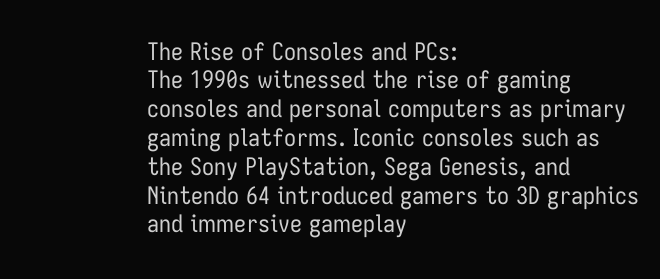The Rise of Consoles and PCs:
The 1990s witnessed the rise of gaming consoles and personal computers as primary gaming platforms. Iconic consoles such as the Sony PlayStation, Sega Genesis, and Nintendo 64 introduced gamers to 3D graphics and immersive gameplay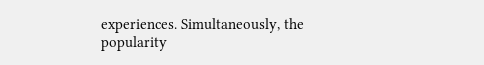experiences. Simultaneously, the popularity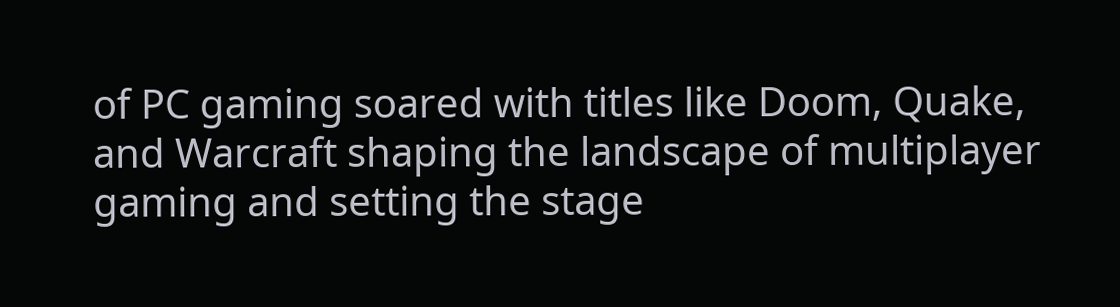of PC gaming soared with titles like Doom, Quake, and Warcraft shaping the landscape of multiplayer gaming and setting the stage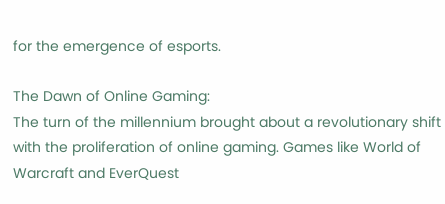for the emergence of esports.

The Dawn of Online Gaming:
The turn of the millennium brought about a revolutionary shift with the proliferation of online gaming. Games like World of Warcraft and EverQuest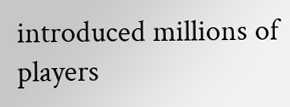introduced millions of players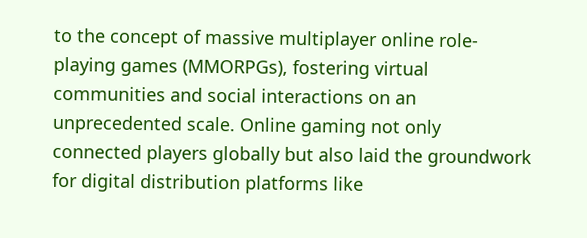to the concept of massive multiplayer online role-playing games (MMORPGs), fostering virtual communities and social interactions on an unprecedented scale. Online gaming not only connected players globally but also laid the groundwork for digital distribution platforms like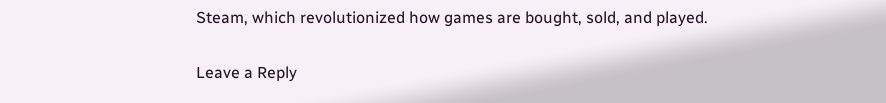Steam, which revolutionized how games are bought, sold, and played.

Leave a Reply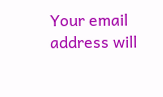Your email address will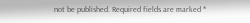not be published. Required fields are marked *